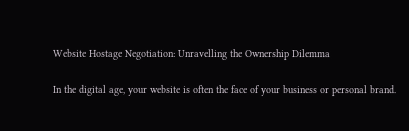Website Hostage Negotiation: Unravelling the Ownership Dilemma

In the digital age, your website is often the face of your business or personal brand.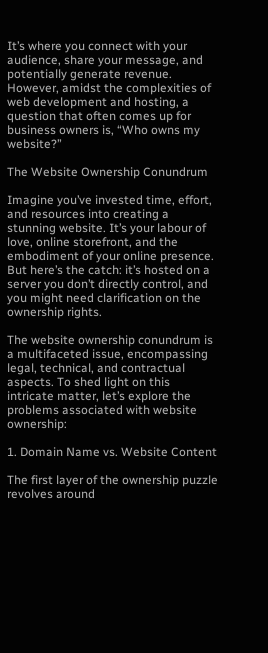It’s where you connect with your audience, share your message, and potentially generate revenue. However, amidst the complexities of web development and hosting, a question that often comes up for business owners is, “Who owns my website?”

The Website Ownership Conundrum

Imagine you’ve invested time, effort, and resources into creating a stunning website. It’s your labour of love, online storefront, and the embodiment of your online presence. But here’s the catch: it’s hosted on a server you don’t directly control, and you might need clarification on the ownership rights.

The website ownership conundrum is a multifaceted issue, encompassing legal, technical, and contractual aspects. To shed light on this intricate matter, let’s explore the problems associated with website ownership:

1. Domain Name vs. Website Content

The first layer of the ownership puzzle revolves around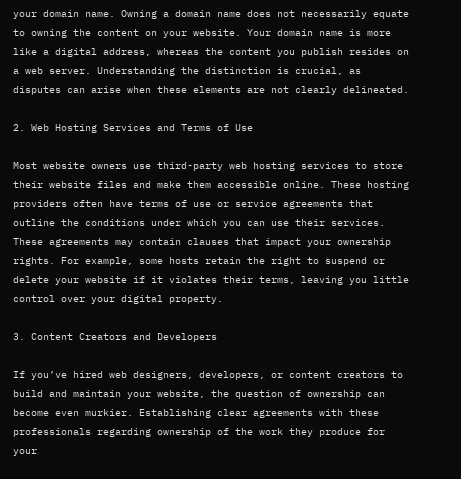your domain name. Owning a domain name does not necessarily equate to owning the content on your website. Your domain name is more like a digital address, whereas the content you publish resides on a web server. Understanding the distinction is crucial, as disputes can arise when these elements are not clearly delineated.

2. Web Hosting Services and Terms of Use

Most website owners use third-party web hosting services to store their website files and make them accessible online. These hosting providers often have terms of use or service agreements that outline the conditions under which you can use their services. These agreements may contain clauses that impact your ownership rights. For example, some hosts retain the right to suspend or delete your website if it violates their terms, leaving you little control over your digital property.

3. Content Creators and Developers

If you’ve hired web designers, developers, or content creators to build and maintain your website, the question of ownership can become even murkier. Establishing clear agreements with these professionals regarding ownership of the work they produce for your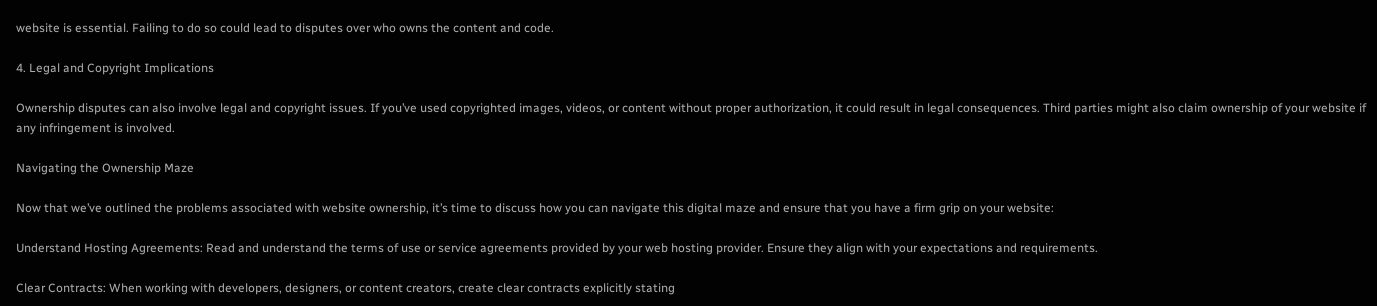website is essential. Failing to do so could lead to disputes over who owns the content and code.

4. Legal and Copyright Implications

Ownership disputes can also involve legal and copyright issues. If you’ve used copyrighted images, videos, or content without proper authorization, it could result in legal consequences. Third parties might also claim ownership of your website if any infringement is involved.

Navigating the Ownership Maze

Now that we’ve outlined the problems associated with website ownership, it’s time to discuss how you can navigate this digital maze and ensure that you have a firm grip on your website:

Understand Hosting Agreements: Read and understand the terms of use or service agreements provided by your web hosting provider. Ensure they align with your expectations and requirements.

Clear Contracts: When working with developers, designers, or content creators, create clear contracts explicitly stating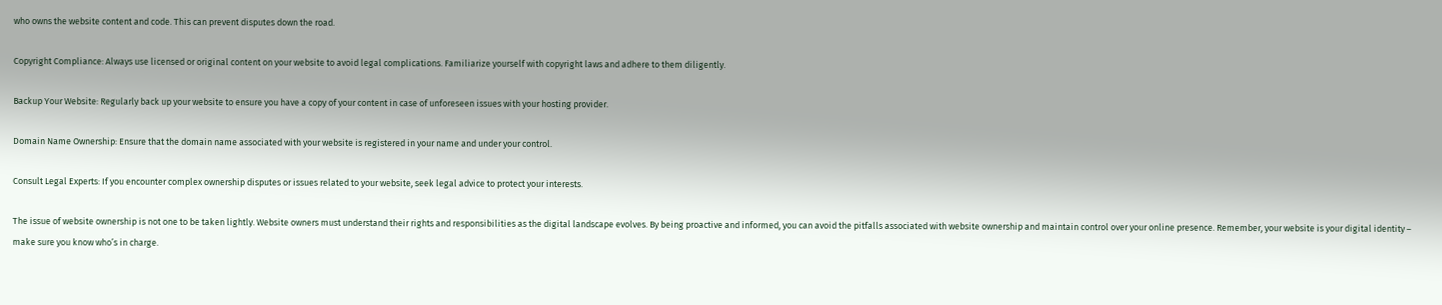who owns the website content and code. This can prevent disputes down the road.

Copyright Compliance: Always use licensed or original content on your website to avoid legal complications. Familiarize yourself with copyright laws and adhere to them diligently.

Backup Your Website: Regularly back up your website to ensure you have a copy of your content in case of unforeseen issues with your hosting provider.

Domain Name Ownership: Ensure that the domain name associated with your website is registered in your name and under your control.

Consult Legal Experts: If you encounter complex ownership disputes or issues related to your website, seek legal advice to protect your interests.

The issue of website ownership is not one to be taken lightly. Website owners must understand their rights and responsibilities as the digital landscape evolves. By being proactive and informed, you can avoid the pitfalls associated with website ownership and maintain control over your online presence. Remember, your website is your digital identity – make sure you know who’s in charge.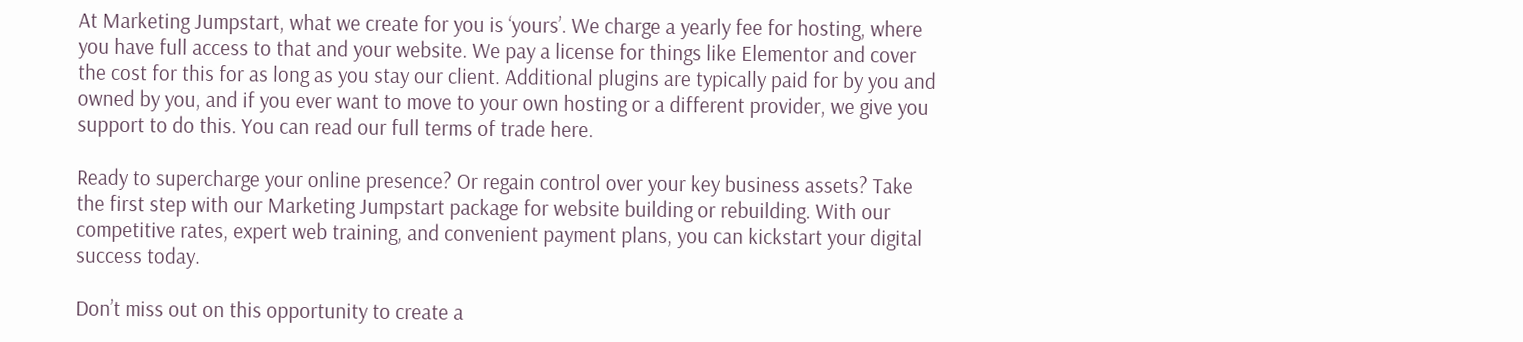At Marketing Jumpstart, what we create for you is ‘yours’. We charge a yearly fee for hosting, where you have full access to that and your website. We pay a license for things like Elementor and cover the cost for this for as long as you stay our client. Additional plugins are typically paid for by you and owned by you, and if you ever want to move to your own hosting or a different provider, we give you support to do this. You can read our full terms of trade here.

Ready to supercharge your online presence? Or regain control over your key business assets? Take the first step with our Marketing Jumpstart package for website building or rebuilding. With our competitive rates, expert web training, and convenient payment plans, you can kickstart your digital success today.

Don’t miss out on this opportunity to create a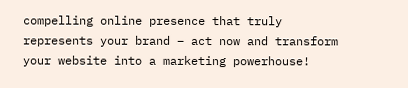compelling online presence that truly represents your brand – act now and transform your website into a marketing powerhouse!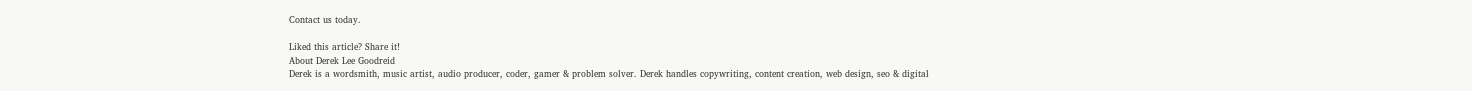Contact us today.

Liked this article? Share it!
About Derek Lee Goodreid
Derek is a wordsmith, music artist, audio producer, coder, gamer & problem solver. Derek handles copywriting, content creation, web design, seo & digital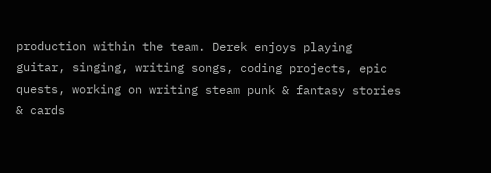production within the team. Derek enjoys playing guitar, singing, writing songs, coding projects, epic quests, working on writing steam punk & fantasy stories & cards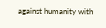against humanity with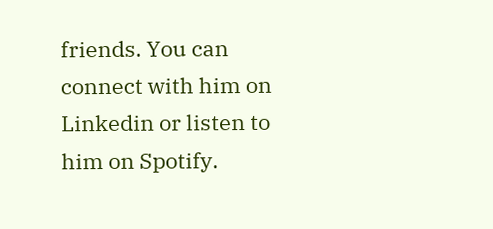friends. You can connect with him on Linkedin or listen to him on Spotify.